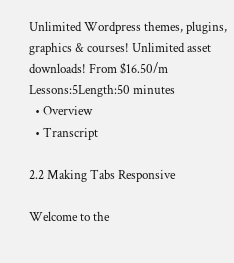Unlimited Wordpress themes, plugins, graphics & courses! Unlimited asset downloads! From $16.50/m
Lessons:5Length:50 minutes
  • Overview
  • Transcript

2.2 Making Tabs Responsive

Welcome to the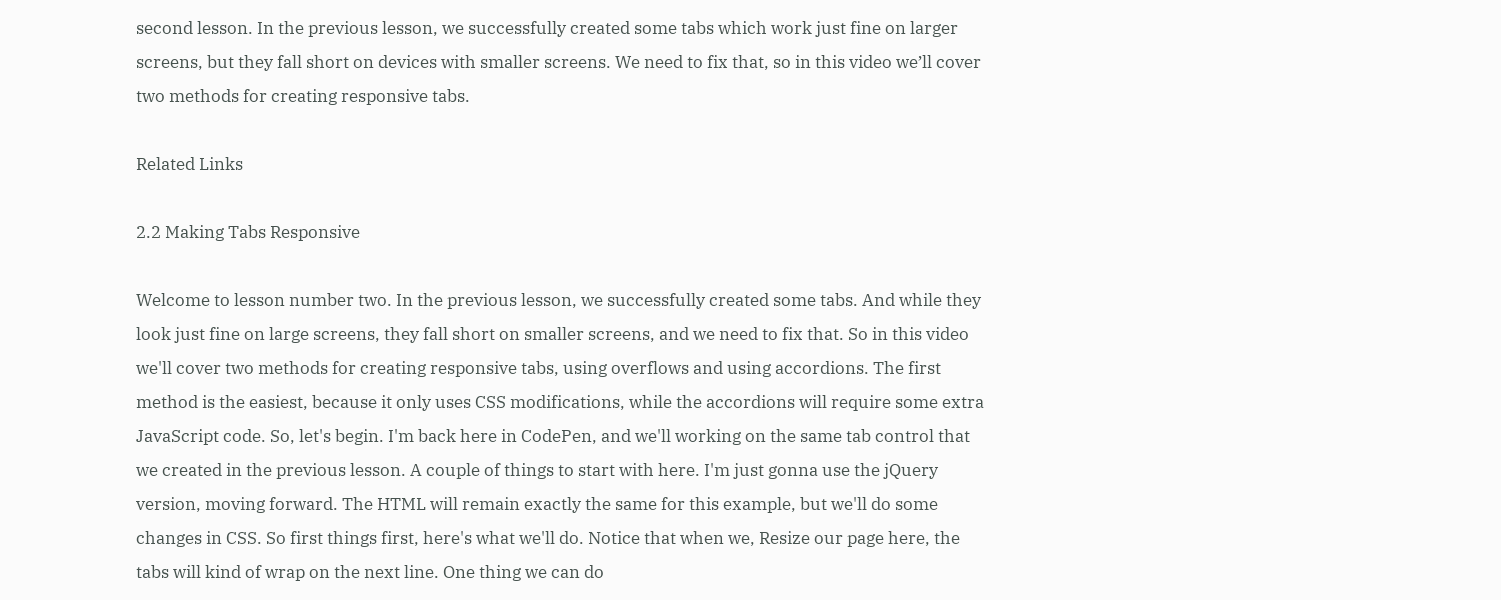second lesson. In the previous lesson, we successfully created some tabs which work just fine on larger screens, but they fall short on devices with smaller screens. We need to fix that, so in this video we’ll cover two methods for creating responsive tabs.

Related Links

2.2 Making Tabs Responsive

Welcome to lesson number two. In the previous lesson, we successfully created some tabs. And while they look just fine on large screens, they fall short on smaller screens, and we need to fix that. So in this video we'll cover two methods for creating responsive tabs, using overflows and using accordions. The first method is the easiest, because it only uses CSS modifications, while the accordions will require some extra JavaScript code. So, let's begin. I'm back here in CodePen, and we'll working on the same tab control that we created in the previous lesson. A couple of things to start with here. I'm just gonna use the jQuery version, moving forward. The HTML will remain exactly the same for this example, but we'll do some changes in CSS. So first things first, here's what we'll do. Notice that when we, Resize our page here, the tabs will kind of wrap on the next line. One thing we can do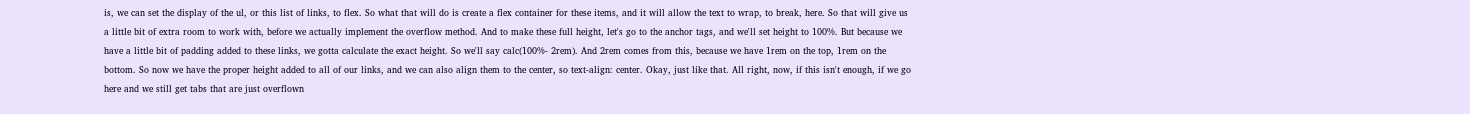is, we can set the display of the ul, or this list of links, to flex. So what that will do is create a flex container for these items, and it will allow the text to wrap, to break, here. So that will give us a little bit of extra room to work with, before we actually implement the overflow method. And to make these full height, let's go to the anchor tags, and we'll set height to 100%. But because we have a little bit of padding added to these links, we gotta calculate the exact height. So we'll say calc(100%- 2rem). And 2rem comes from this, because we have 1rem on the top, 1rem on the bottom. So now we have the proper height added to all of our links, and we can also align them to the center, so text-align: center. Okay, just like that. All right, now, if this isn't enough, if we go here and we still get tabs that are just overflown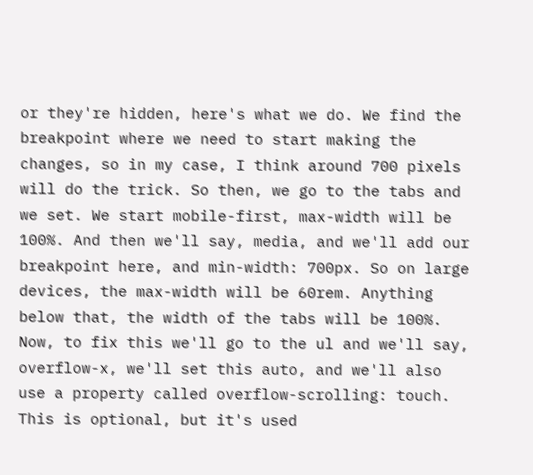or they're hidden, here's what we do. We find the breakpoint where we need to start making the changes, so in my case, I think around 700 pixels will do the trick. So then, we go to the tabs and we set. We start mobile-first, max-width will be 100%. And then we'll say, media, and we'll add our breakpoint here, and min-width: 700px. So on large devices, the max-width will be 60rem. Anything below that, the width of the tabs will be 100%. Now, to fix this we'll go to the ul and we'll say, overflow-x, we'll set this auto, and we'll also use a property called overflow-scrolling: touch. This is optional, but it's used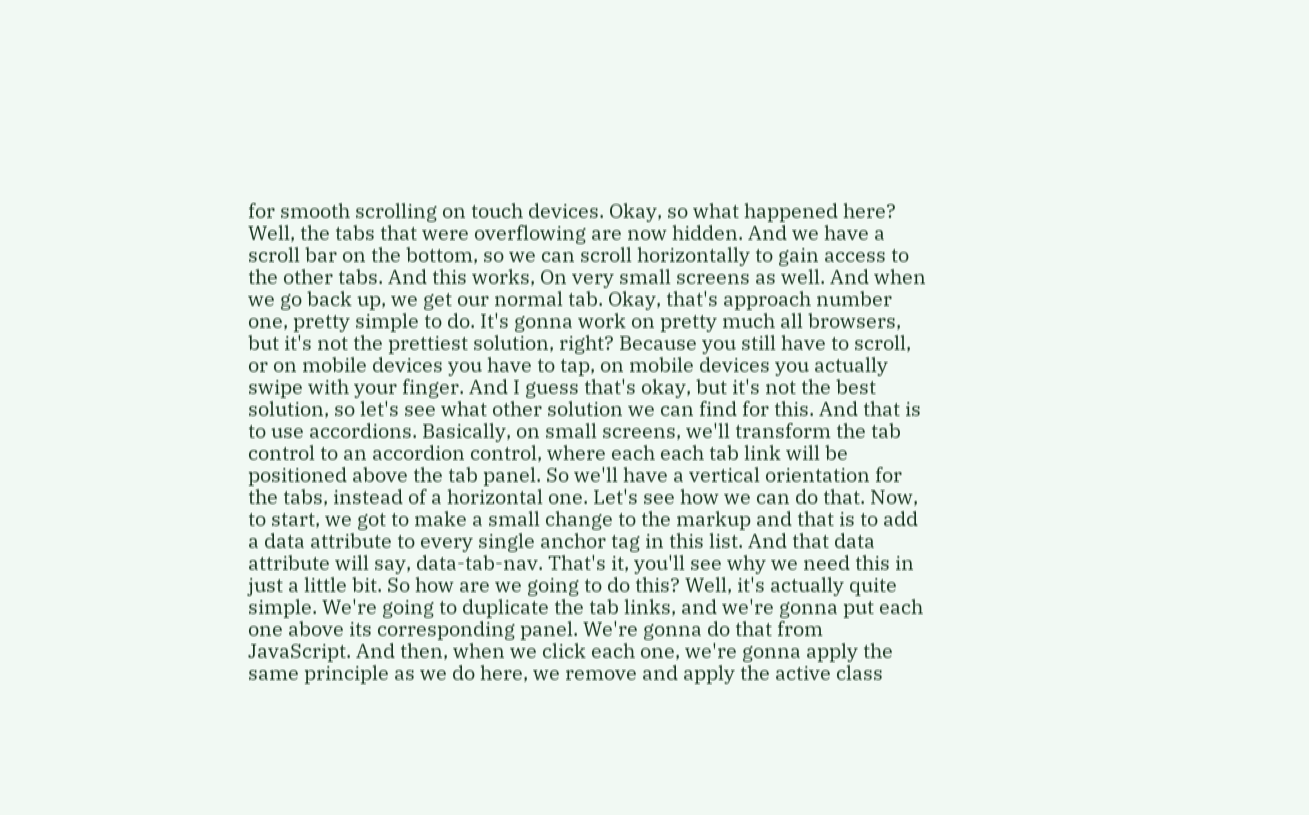for smooth scrolling on touch devices. Okay, so what happened here? Well, the tabs that were overflowing are now hidden. And we have a scroll bar on the bottom, so we can scroll horizontally to gain access to the other tabs. And this works, On very small screens as well. And when we go back up, we get our normal tab. Okay, that's approach number one, pretty simple to do. It's gonna work on pretty much all browsers, but it's not the prettiest solution, right? Because you still have to scroll, or on mobile devices you have to tap, on mobile devices you actually swipe with your finger. And I guess that's okay, but it's not the best solution, so let's see what other solution we can find for this. And that is to use accordions. Basically, on small screens, we'll transform the tab control to an accordion control, where each each tab link will be positioned above the tab panel. So we'll have a vertical orientation for the tabs, instead of a horizontal one. Let's see how we can do that. Now, to start, we got to make a small change to the markup and that is to add a data attribute to every single anchor tag in this list. And that data attribute will say, data-tab-nav. That's it, you'll see why we need this in just a little bit. So how are we going to do this? Well, it's actually quite simple. We're going to duplicate the tab links, and we're gonna put each one above its corresponding panel. We're gonna do that from JavaScript. And then, when we click each one, we're gonna apply the same principle as we do here, we remove and apply the active class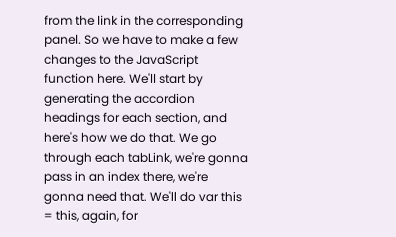from the link in the corresponding panel. So we have to make a few changes to the JavaScript function here. We'll start by generating the accordion headings for each section, and here's how we do that. We go through each tabLink, we're gonna pass in an index there, we're gonna need that. We'll do var this = this, again, for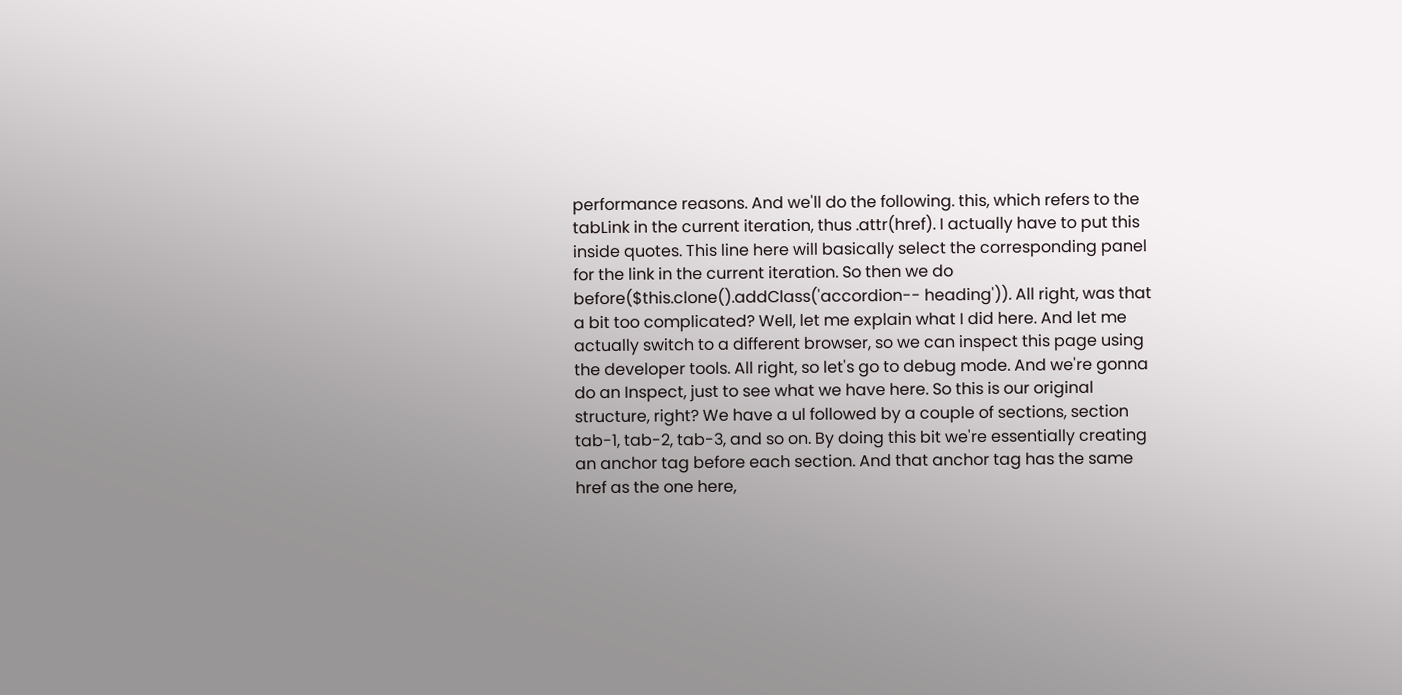performance reasons. And we'll do the following. this, which refers to the tabLink in the current iteration, thus .attr(href). I actually have to put this inside quotes. This line here will basically select the corresponding panel for the link in the current iteration. So then we do before($this.clone().addClass('accordion-- heading')). All right, was that a bit too complicated? Well, let me explain what I did here. And let me actually switch to a different browser, so we can inspect this page using the developer tools. All right, so let's go to debug mode. And we're gonna do an Inspect, just to see what we have here. So this is our original structure, right? We have a ul followed by a couple of sections, section tab-1, tab-2, tab-3, and so on. By doing this bit we're essentially creating an anchor tag before each section. And that anchor tag has the same href as the one here,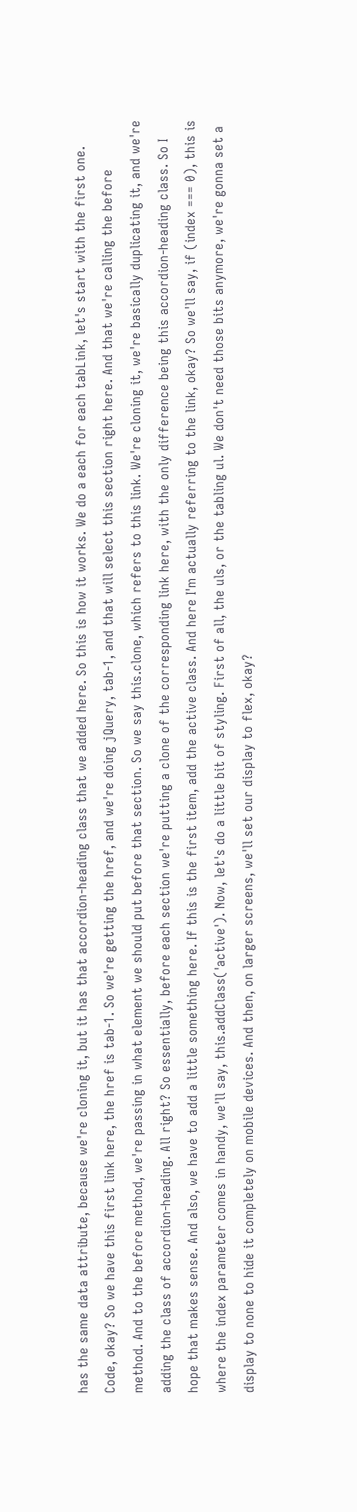has the same data attribute, because we're cloning it, but it has that accordion-heading class that we added here. So this is how it works. We do a each for each tabLink, let's start with the first one. Code, okay? So we have this first link here, the href is tab-1. So we're getting the href, and we're doing jQuery, tab-1, and that will select this section right here. And that we're calling the before method. And to the before method, we're passing in what element we should put before that section. So we say this.clone, which refers to this link. We're cloning it, we're basically duplicating it, and we're adding the class of accordion-heading. All right? So essentially, before each section we're putting a clone of the corresponding link here, with the only difference being this accordion-heading class. So I hope that makes sense. And also, we have to add a little something here. If this is the first item, add the active class. And here I'm actually referring to the link, okay? So we'll say, if (index === 0), this is where the index parameter comes in handy, we'll say, this.addClass('active'). Now, let's do a little bit of styling. First of all, the uls, or the tabling ul. We don't need those bits anymore, we're gonna set a display to none to hide it completely on mobile devices. And then, on larger screens, we'll set our display to flex, okay?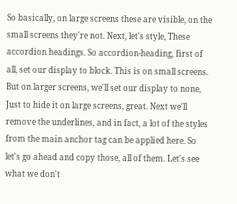So basically, on large screens these are visible, on the small screens they're not. Next, let's style, These accordion headings. So accordion-heading, first of all, set our display to block. This is on small screens. But on larger screens, we'll set our display to none, Just to hide it on large screens, great. Next we'll remove the underlines, and in fact, a lot of the styles from the main anchor tag can be applied here. So let's go ahead and copy those, all of them. Let's see what we don't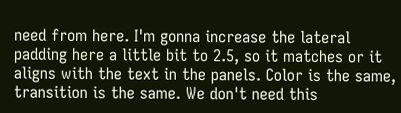need from here. I'm gonna increase the lateral padding here a little bit to 2.5, so it matches or it aligns with the text in the panels. Color is the same, transition is the same. We don't need this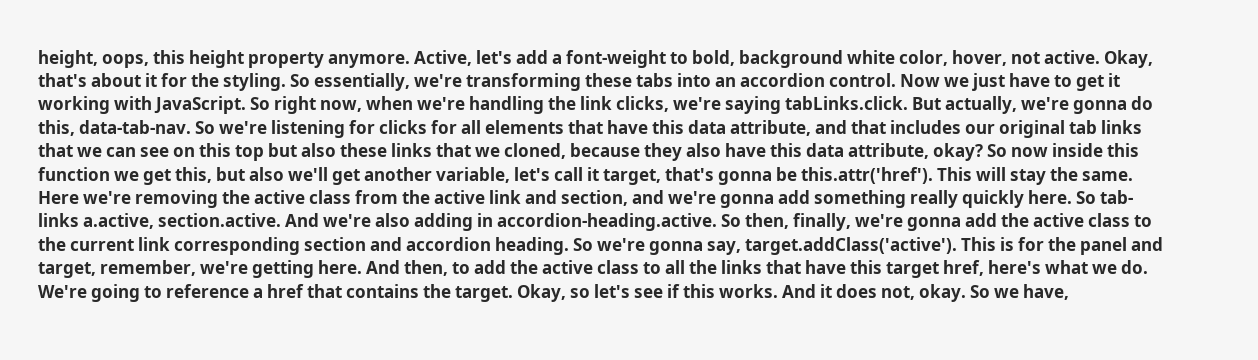height, oops, this height property anymore. Active, let's add a font-weight to bold, background white color, hover, not active. Okay, that's about it for the styling. So essentially, we're transforming these tabs into an accordion control. Now we just have to get it working with JavaScript. So right now, when we're handling the link clicks, we're saying tabLinks.click. But actually, we're gonna do this, data-tab-nav. So we're listening for clicks for all elements that have this data attribute, and that includes our original tab links that we can see on this top but also these links that we cloned, because they also have this data attribute, okay? So now inside this function we get this, but also we'll get another variable, let's call it target, that's gonna be this.attr('href'). This will stay the same. Here we're removing the active class from the active link and section, and we're gonna add something really quickly here. So tab-links a.active, section.active. And we're also adding in accordion-heading.active. So then, finally, we're gonna add the active class to the current link corresponding section and accordion heading. So we're gonna say, target.addClass('active'). This is for the panel and target, remember, we're getting here. And then, to add the active class to all the links that have this target href, here's what we do. We're going to reference a href that contains the target. Okay, so let's see if this works. And it does not, okay. So we have,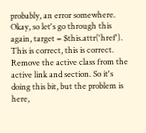probably, an error somewhere. Okay, so let's go through this again, target = $this.attr('href'). This is correct, this is correct. Remove the active class from the active link and section. So it's doing this bit, but the problem is here,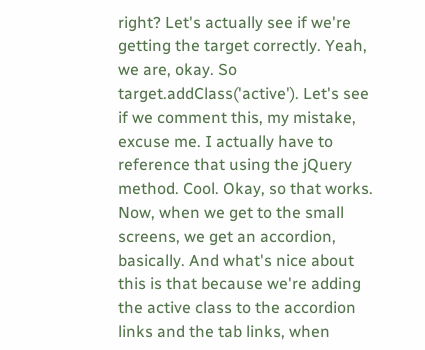right? Let's actually see if we're getting the target correctly. Yeah, we are, okay. So target.addClass('active'). Let's see if we comment this, my mistake, excuse me. I actually have to reference that using the jQuery method. Cool. Okay, so that works. Now, when we get to the small screens, we get an accordion, basically. And what's nice about this is that because we're adding the active class to the accordion links and the tab links, when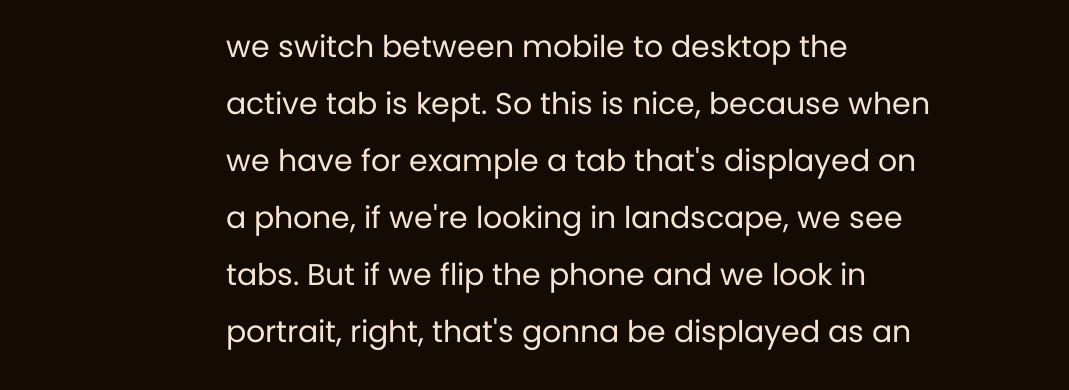we switch between mobile to desktop the active tab is kept. So this is nice, because when we have for example a tab that's displayed on a phone, if we're looking in landscape, we see tabs. But if we flip the phone and we look in portrait, right, that's gonna be displayed as an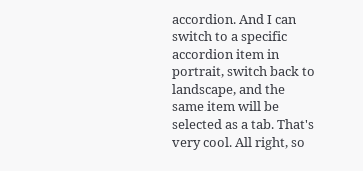accordion. And I can switch to a specific accordion item in portrait, switch back to landscape, and the same item will be selected as a tab. That's very cool. All right, so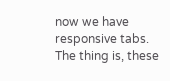now we have responsive tabs. The thing is, these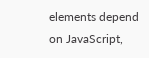elements depend on JavaScript,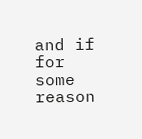and if for some reason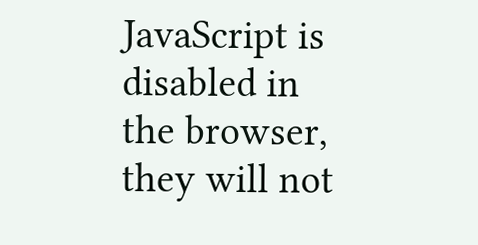JavaScript is disabled in the browser, they will not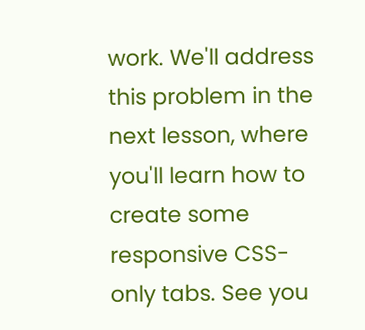work. We'll address this problem in the next lesson, where you'll learn how to create some responsive CSS-only tabs. See you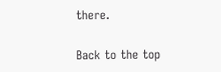there.

Back to the top